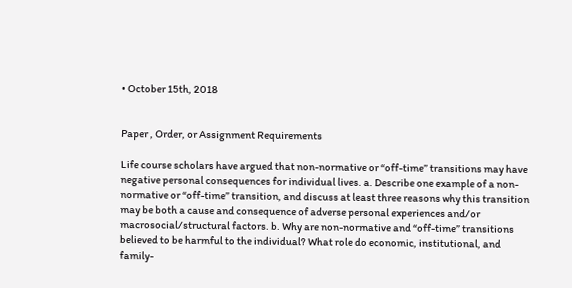• October 15th, 2018


Paper , Order, or Assignment Requirements

Life course scholars have argued that non-normative or “off-time” transitions may have negative personal consequences for individual lives. a. Describe one example of a non-normative or “off-time” transition, and discuss at least three reasons why this transition may be both a cause and consequence of adverse personal experiences and/or macrosocial/structural factors. b. Why are non-normative and “off-time” transitions believed to be harmful to the individual? What role do economic, institutional, and family-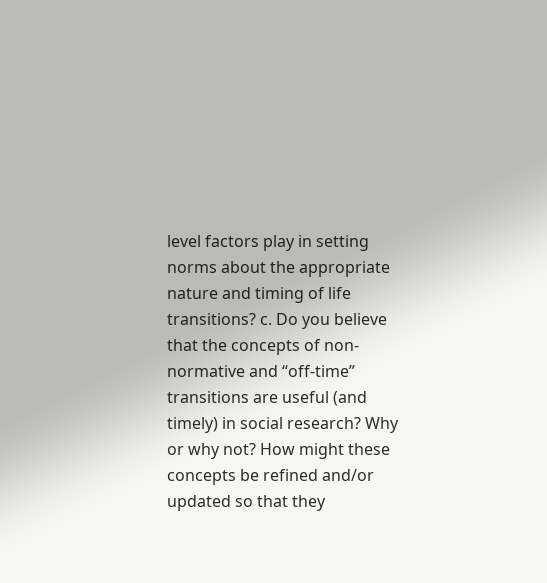level factors play in setting norms about the appropriate nature and timing of life transitions? c. Do you believe that the concepts of non-normative and “off-time” transitions are useful (and timely) in social research? Why or why not? How might these concepts be refined and/or updated so that they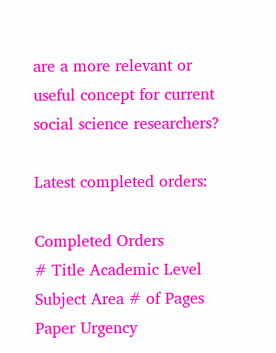are a more relevant or useful concept for current social science researchers?

Latest completed orders:

Completed Orders
# Title Academic Level Subject Area # of Pages Paper Urgency